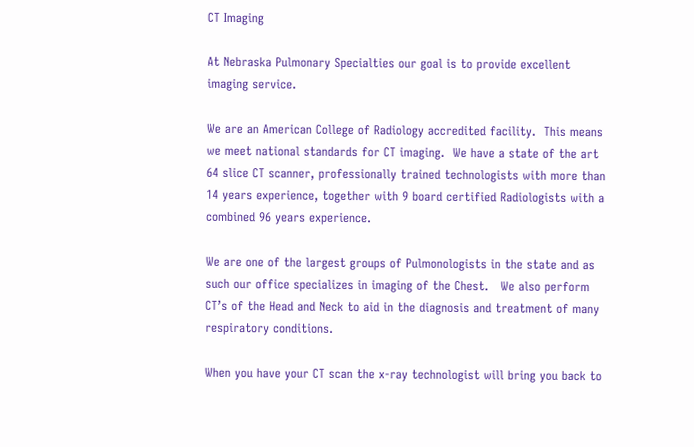CT Imaging

At Nebraska Pulmonary Specialties our goal is to provide excellent imaging service.

We are an American College of Radiology accredited facility.  This means we meet national standards for CT imaging.  We have a state of the art 64 slice CT scanner, professionally trained technologists with more than 14 years experience, together with 9 board certified Radiologists with a combined 96 years experience.

We are one of the largest groups of Pulmonologists in the state and as such our office specializes in imaging of the Chest.   We also perform CT’s of the Head and Neck to aid in the diagnosis and treatment of many respiratory conditions.

When you have your CT scan the x-ray technologist will bring you back to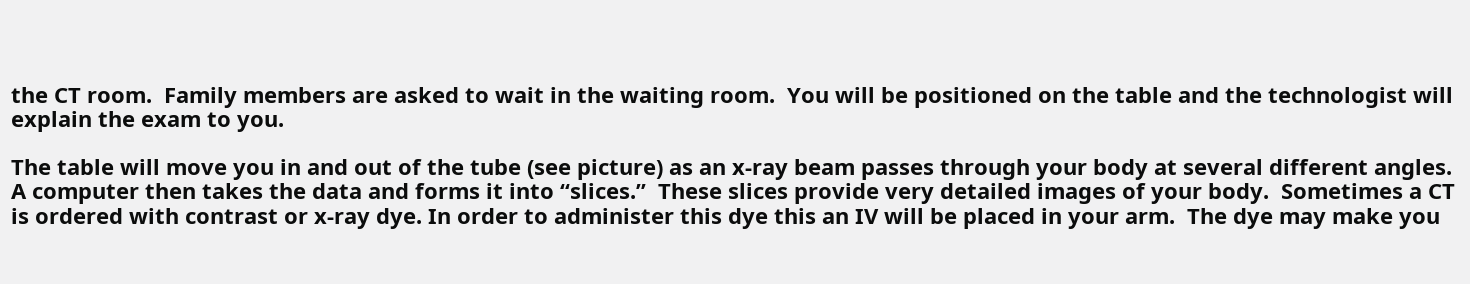the CT room.  Family members are asked to wait in the waiting room.  You will be positioned on the table and the technologist will explain the exam to you.

The table will move you in and out of the tube (see picture) as an x-ray beam passes through your body at several different angles.  A computer then takes the data and forms it into “slices.”  These slices provide very detailed images of your body.  Sometimes a CT is ordered with contrast or x-ray dye. In order to administer this dye this an IV will be placed in your arm.  The dye may make you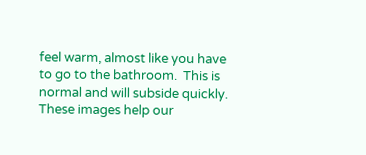feel warm, almost like you have to go to the bathroom.  This is normal and will subside quickly.  These images help our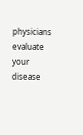physicians evaluate your disease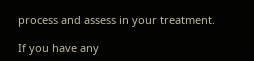process and assess in your treatment.

If you have any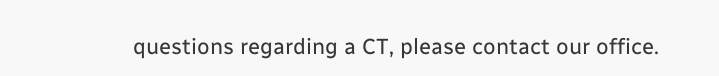questions regarding a CT, please contact our office.